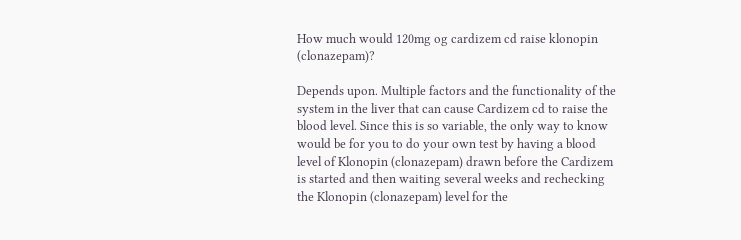How much would 120mg og cardizem cd raise klonopin (clonazepam)?

Depends upon. Multiple factors and the functionality of the system in the liver that can cause Cardizem cd to raise the blood level. Since this is so variable, the only way to know would be for you to do your own test by having a blood level of Klonopin (clonazepam) drawn before the Cardizem is started and then waiting several weeks and rechecking the Klonopin (clonazepam) level for the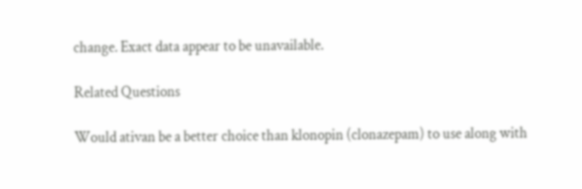change. Exact data appear to be unavailable.

Related Questions

Would ativan be a better choice than klonopin (clonazepam) to use along with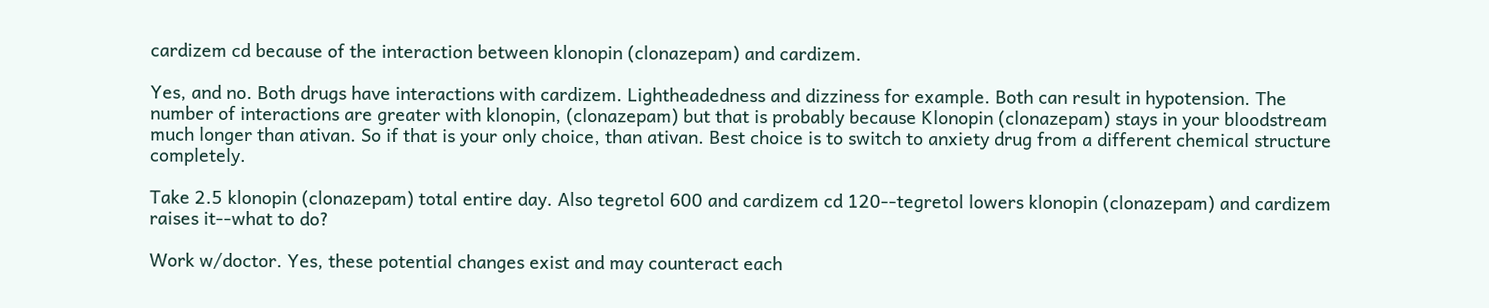cardizem cd because of the interaction between klonopin (clonazepam) and cardizem.

Yes, and no. Both drugs have interactions with cardizem. Lightheadedness and dizziness for example. Both can result in hypotension. The number of interactions are greater with klonopin, (clonazepam) but that is probably because Klonopin (clonazepam) stays in your bloodstream much longer than ativan. So if that is your only choice, than ativan. Best choice is to switch to anxiety drug from a different chemical structure completely.

Take 2.5 klonopin (clonazepam) total entire day. Also tegretol 600 and cardizem cd 120--tegretol lowers klonopin (clonazepam) and cardizem raises it--what to do?

Work w/doctor. Yes, these potential changes exist and may counteract each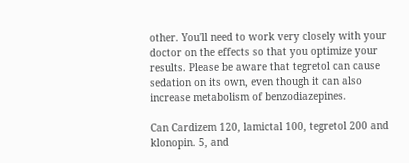other. You'll need to work very closely with your doctor on the effects so that you optimize your results. Please be aware that tegretol can cause sedation on its own, even though it can also increase metabolism of benzodiazepines.

Can Cardizem 120, lamictal 100, tegretol 200 and klonopin. 5, and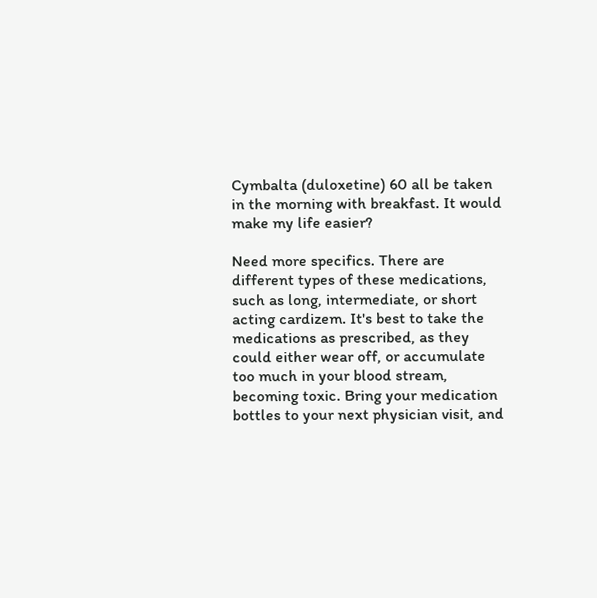Cymbalta (duloxetine) 60 all be taken in the morning with breakfast. It would make my life easier?

Need more specifics. There are different types of these medications, such as long, intermediate, or short acting cardizem. It's best to take the medications as prescribed, as they could either wear off, or accumulate too much in your blood stream, becoming toxic. Bring your medication bottles to your next physician visit, and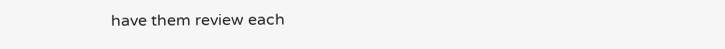have them review each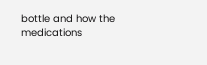bottle and how the medications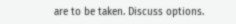are to be taken. Discuss options.